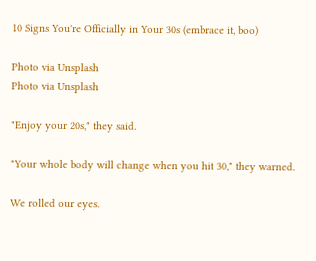10 Signs You're Officially in Your 30s (embrace it, boo)

Photo via Unsplash
Photo via Unsplash

"Enjoy your 20s," they said.

"Your whole body will change when you hit 30," they warned.

We rolled our eyes.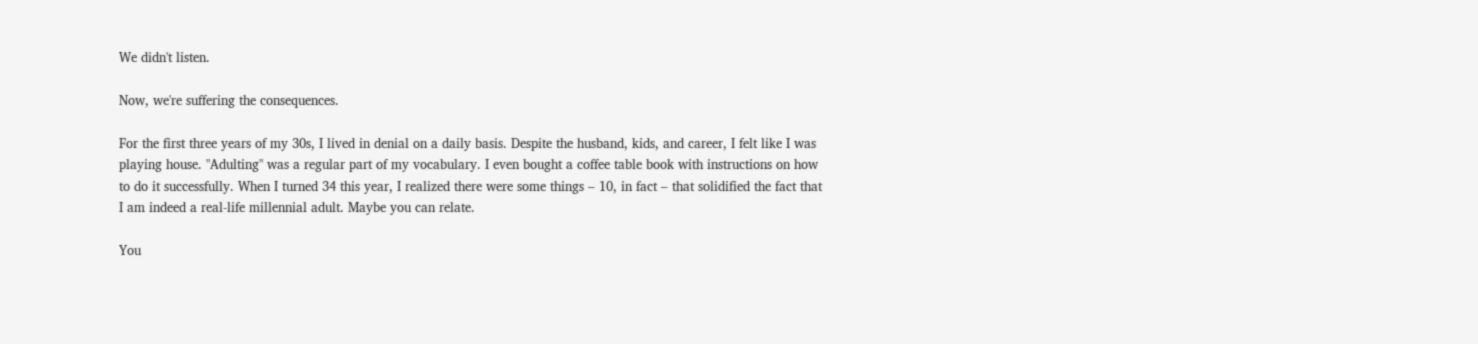We didn't listen.

Now, we're suffering the consequences.

For the first three years of my 30s, I lived in denial on a daily basis. Despite the husband, kids, and career, I felt like I was playing house. "Adulting" was a regular part of my vocabulary. I even bought a coffee table book with instructions on how to do it successfully. When I turned 34 this year, I realized there were some things – 10, in fact – that solidified the fact that I am indeed a real-life millennial adult. Maybe you can relate.

You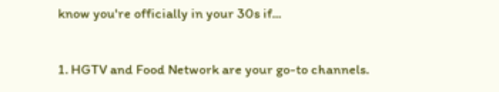know you're officially in your 30s if...

1. HGTV and Food Network are your go-to channels.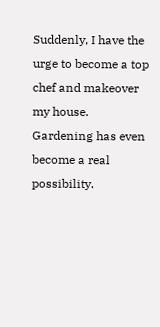Suddenly, I have the urge to become a top chef and makeover my house. Gardening has even become a real possibility.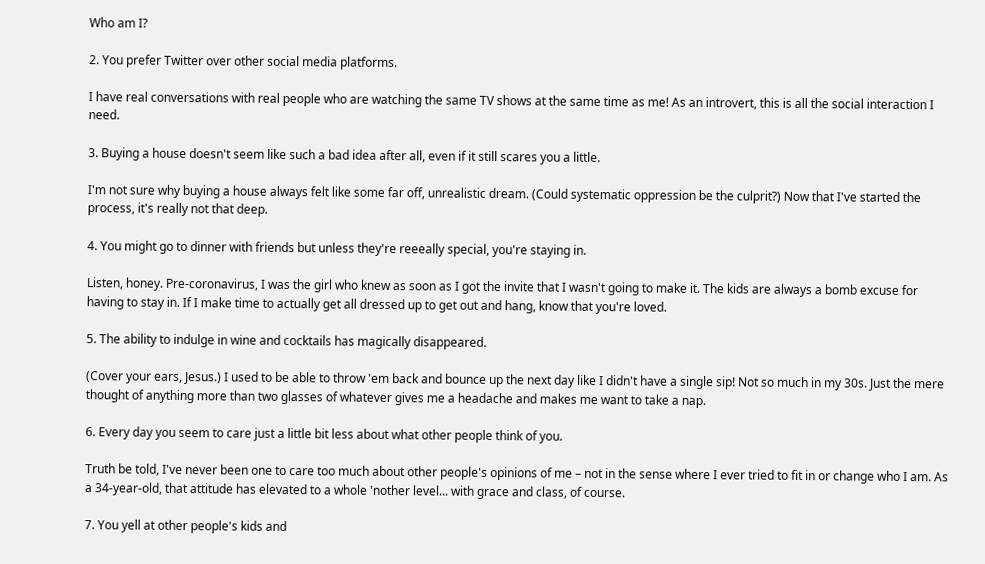Who am I?

2. You prefer Twitter over other social media platforms.

I have real conversations with real people who are watching the same TV shows at the same time as me! As an introvert, this is all the social interaction I need.

3. Buying a house doesn't seem like such a bad idea after all, even if it still scares you a little.

I'm not sure why buying a house always felt like some far off, unrealistic dream. (Could systematic oppression be the culprit?) Now that I've started the process, it's really not that deep.

4. You might go to dinner with friends but unless they're reeeally special, you're staying in.

Listen, honey. Pre-coronavirus, I was the girl who knew as soon as I got the invite that I wasn't going to make it. The kids are always a bomb excuse for having to stay in. If I make time to actually get all dressed up to get out and hang, know that you're loved.

5. The ability to indulge in wine and cocktails has magically disappeared.

(Cover your ears, Jesus.) I used to be able to throw 'em back and bounce up the next day like I didn't have a single sip! Not so much in my 30s. Just the mere thought of anything more than two glasses of whatever gives me a headache and makes me want to take a nap.

6. Every day you seem to care just a little bit less about what other people think of you.

Truth be told, I've never been one to care too much about other people's opinions of me – not in the sense where I ever tried to fit in or change who I am. As a 34-year-old, that attitude has elevated to a whole 'nother level... with grace and class, of course.

7. You yell at other people's kids and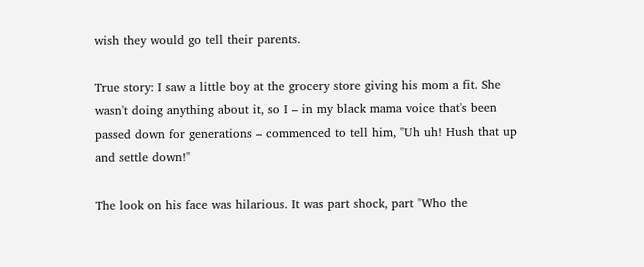wish they would go tell their parents.

True story: I saw a little boy at the grocery store giving his mom a fit. She wasn't doing anything about it, so I – in my black mama voice that's been passed down for generations – commenced to tell him, "Uh uh! Hush that up and settle down!"

The look on his face was hilarious. It was part shock, part "Who the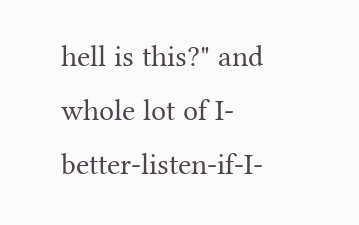hell is this?" and whole lot of I-better-listen-if-I-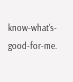know-what's-good-for-me.